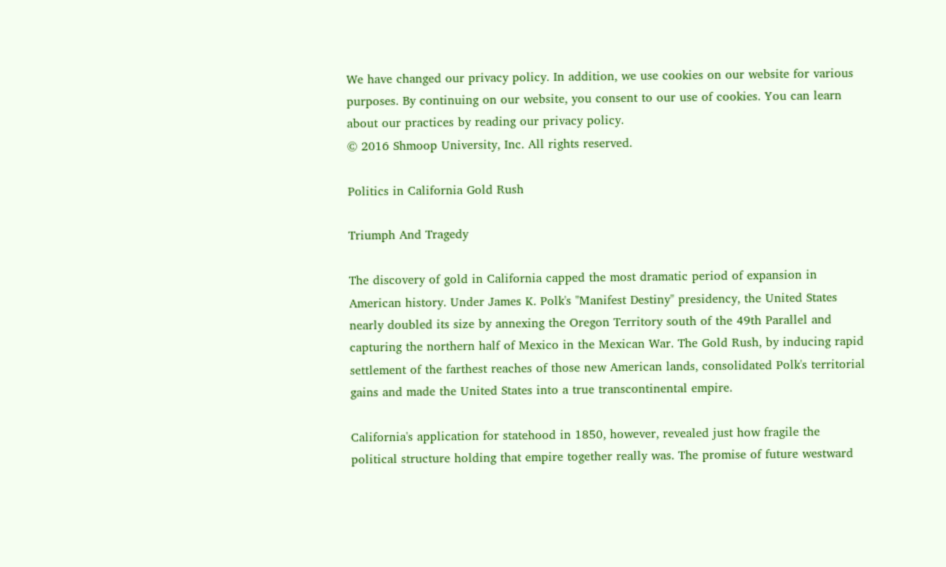We have changed our privacy policy. In addition, we use cookies on our website for various purposes. By continuing on our website, you consent to our use of cookies. You can learn about our practices by reading our privacy policy.
© 2016 Shmoop University, Inc. All rights reserved.

Politics in California Gold Rush

Triumph And Tragedy

The discovery of gold in California capped the most dramatic period of expansion in American history. Under James K. Polk's "Manifest Destiny" presidency, the United States nearly doubled its size by annexing the Oregon Territory south of the 49th Parallel and capturing the northern half of Mexico in the Mexican War. The Gold Rush, by inducing rapid settlement of the farthest reaches of those new American lands, consolidated Polk's territorial gains and made the United States into a true transcontinental empire.

California's application for statehood in 1850, however, revealed just how fragile the political structure holding that empire together really was. The promise of future westward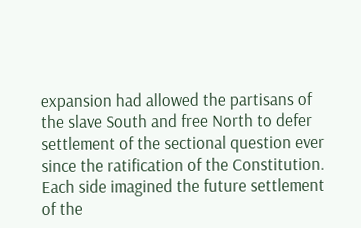expansion had allowed the partisans of the slave South and free North to defer settlement of the sectional question ever since the ratification of the Constitution. Each side imagined the future settlement of the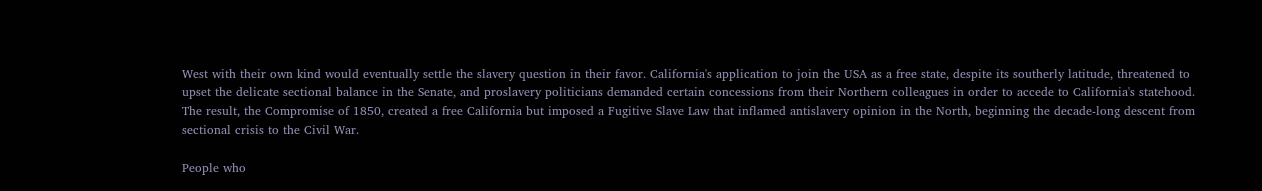West with their own kind would eventually settle the slavery question in their favor. California's application to join the USA as a free state, despite its southerly latitude, threatened to upset the delicate sectional balance in the Senate, and proslavery politicians demanded certain concessions from their Northern colleagues in order to accede to California's statehood. The result, the Compromise of 1850, created a free California but imposed a Fugitive Slave Law that inflamed antislavery opinion in the North, beginning the decade-long descent from sectional crisis to the Civil War.

People who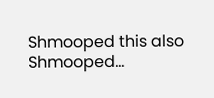Shmooped this also Shmooped...